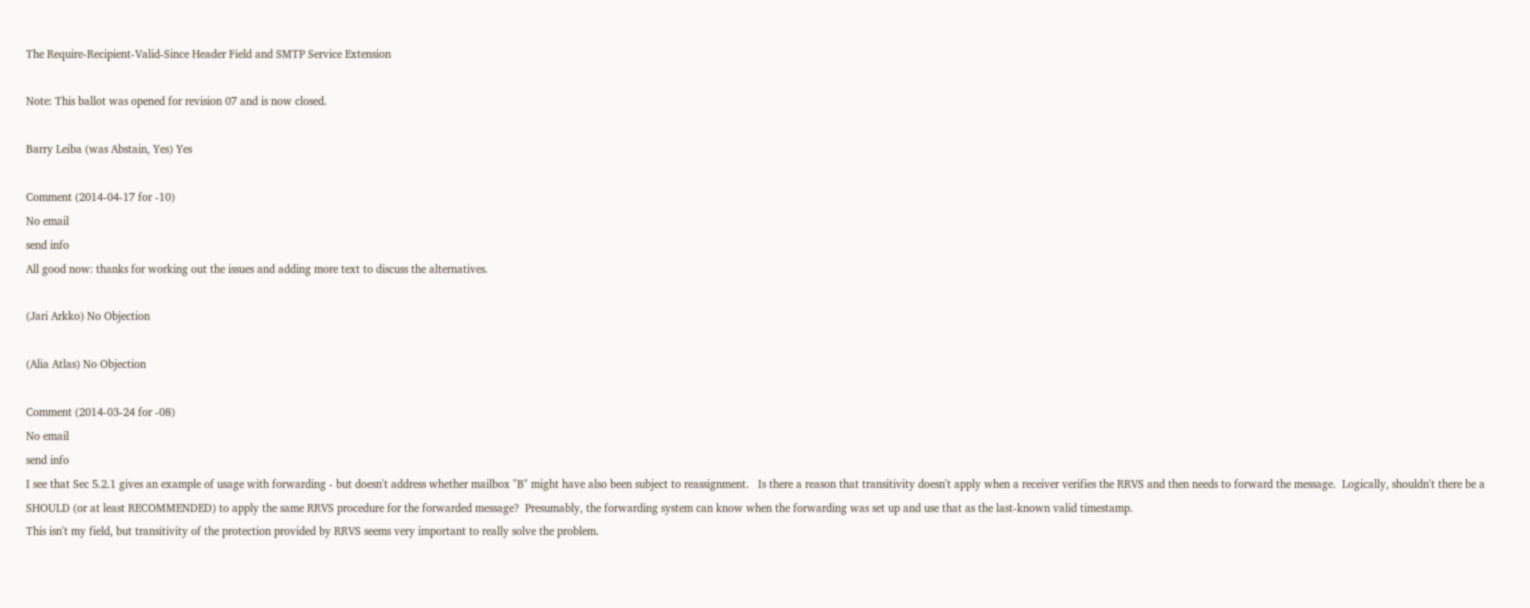The Require-Recipient-Valid-Since Header Field and SMTP Service Extension

Note: This ballot was opened for revision 07 and is now closed.

Barry Leiba (was Abstain, Yes) Yes

Comment (2014-04-17 for -10)
No email
send info
All good now: thanks for working out the issues and adding more text to discuss the alternatives.

(Jari Arkko) No Objection

(Alia Atlas) No Objection

Comment (2014-03-24 for -08)
No email
send info
I see that Sec 5.2.1 gives an example of usage with forwarding - but doesn't address whether mailbox "B" might have also been subject to reassignment.   Is there a reason that transitivity doesn't apply when a receiver verifies the RRVS and then needs to forward the message.  Logically, shouldn't there be a SHOULD (or at least RECOMMENDED) to apply the same RRVS procedure for the forwarded message?  Presumably, the forwarding system can know when the forwarding was set up and use that as the last-known valid timestamp.
This isn't my field, but transitivity of the protection provided by RRVS seems very important to really solve the problem.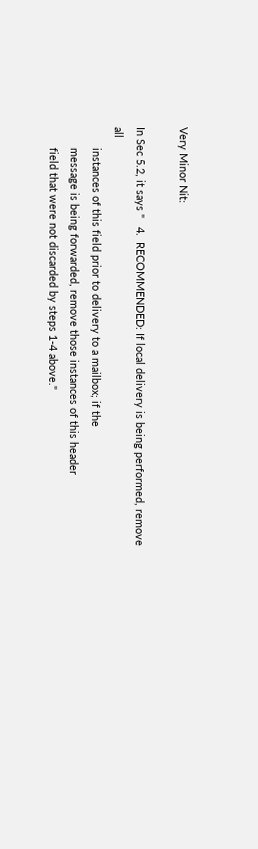Very Minor Nit:

In Sec 5.2, it says "   4.  RECOMMENDED: If local delivery is being performed, remove all
       instances of this field prior to delivery to a mailbox; if the
       message is being forwarded, remove those instances of this header
       field that were not discarded by steps 1-4 above."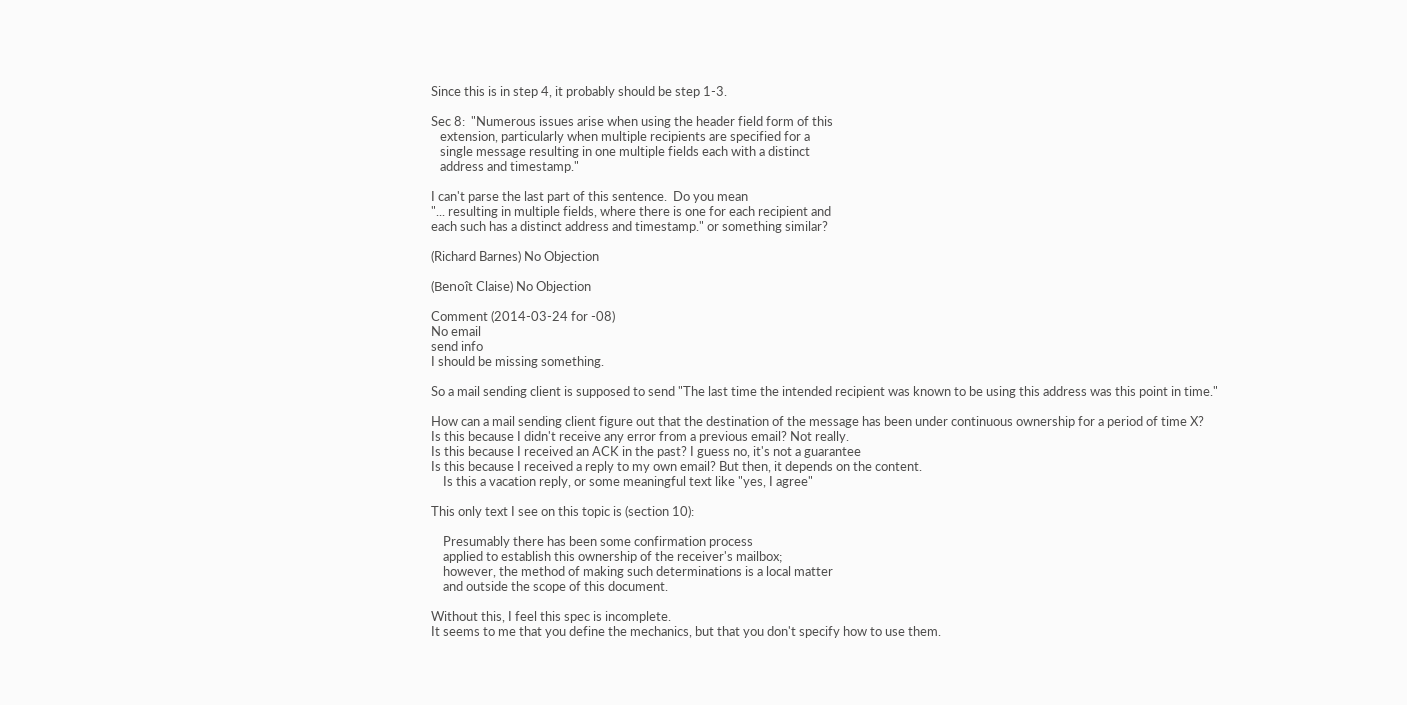Since this is in step 4, it probably should be step 1-3.

Sec 8:  "Numerous issues arise when using the header field form of this
   extension, particularly when multiple recipients are specified for a
   single message resulting in one multiple fields each with a distinct
   address and timestamp."

I can't parse the last part of this sentence.  Do you mean
"... resulting in multiple fields, where there is one for each recipient and
each such has a distinct address and timestamp." or something similar?

(Richard Barnes) No Objection

(Benoît Claise) No Objection

Comment (2014-03-24 for -08)
No email
send info
I should be missing something.

So a mail sending client is supposed to send "The last time the intended recipient was known to be using this address was this point in time."

How can a mail sending client figure out that the destination of the message has been under continuous ownership for a period of time X?
Is this because I didn't receive any error from a previous email? Not really.
Is this because I received an ACK in the past? I guess no, it's not a guarantee
Is this because I received a reply to my own email? But then, it depends on the content.
    Is this a vacation reply, or some meaningful text like "yes, I agree"

This only text I see on this topic is (section 10):

    Presumably there has been some confirmation process
    applied to establish this ownership of the receiver's mailbox;
    however, the method of making such determinations is a local matter
    and outside the scope of this document.

Without this, I feel this spec is incomplete.
It seems to me that you define the mechanics, but that you don't specify how to use them.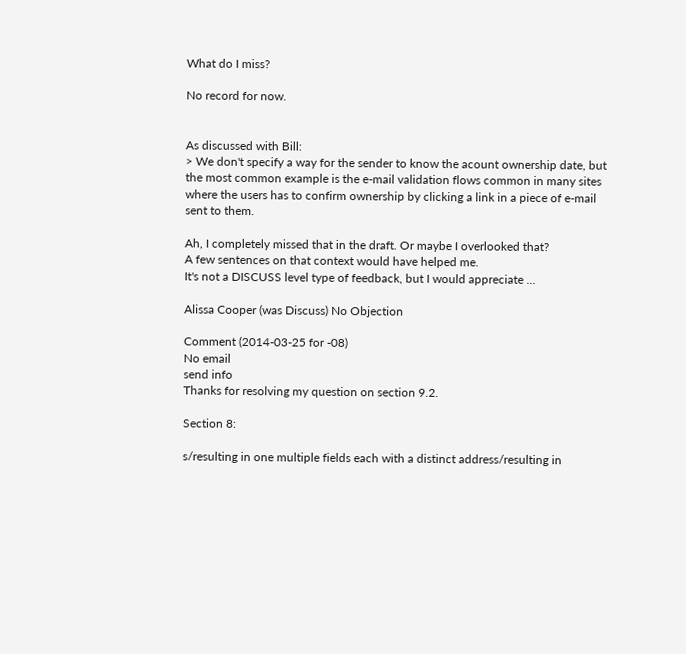What do I miss?

No record for now.


As discussed with Bill:
> We don't specify a way for the sender to know the acount ownership date, but the most common example is the e-mail validation flows common in many sites where the users has to confirm ownership by clicking a link in a piece of e-mail sent to them.

Ah, I completely missed that in the draft. Or maybe I overlooked that?
A few sentences on that context would have helped me.
It's not a DISCUSS level type of feedback, but I would appreciate ...

Alissa Cooper (was Discuss) No Objection

Comment (2014-03-25 for -08)
No email
send info
Thanks for resolving my question on section 9.2.

Section 8:

s/resulting in one multiple fields each with a distinct address/resulting in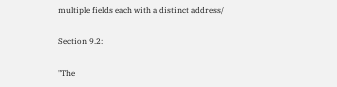multiple fields each with a distinct address/

Section 9.2:

"The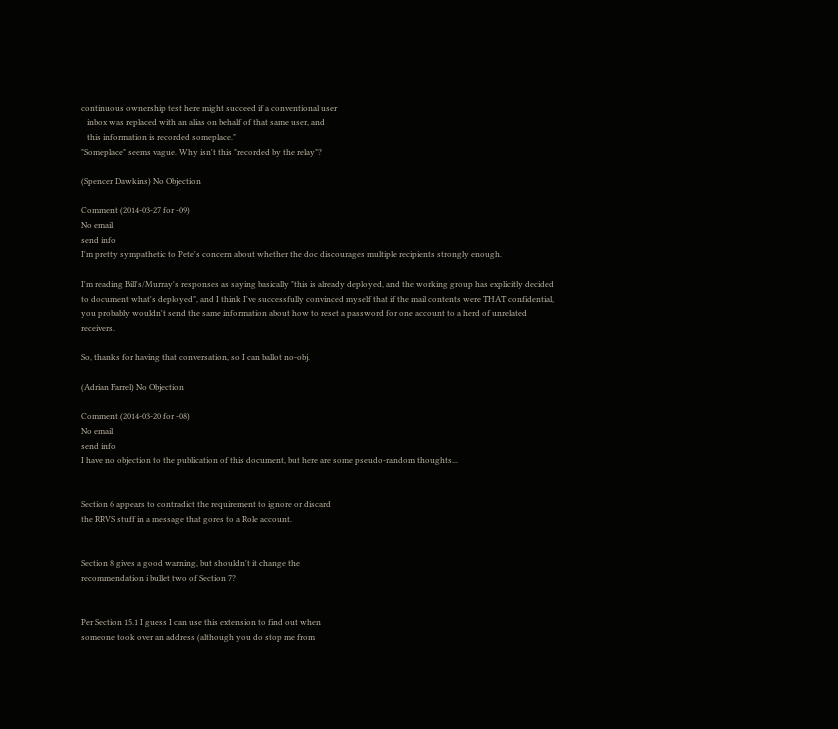continuous ownership test here might succeed if a conventional user
   inbox was replaced with an alias on behalf of that same user, and
   this information is recorded someplace."
"Someplace" seems vague. Why isn't this "recorded by the relay"?

(Spencer Dawkins) No Objection

Comment (2014-03-27 for -09)
No email
send info
I'm pretty sympathetic to Pete's concern about whether the doc discourages multiple recipients strongly enough.

I'm reading Bill's/Murray's responses as saying basically "this is already deployed, and the working group has explicitly decided to document what's deployed", and I think I've successfully convinced myself that if the mail contents were THAT confidential, you probably wouldn't send the same information about how to reset a password for one account to a herd of unrelated receivers.

So, thanks for having that conversation, so I can ballot no-obj.

(Adrian Farrel) No Objection

Comment (2014-03-20 for -08)
No email
send info
I have no objection to the publication of this document, but here are some pseudo-random thoughts...


Section 6 appears to contradict the requirement to ignore or discard
the RRVS stuff in a message that gores to a Role account.


Section 8 gives a good warning, but shouldn't it change the
recommendation i bullet two of Section 7?


Per Section 15.1 I guess I can use this extension to find out when
someone took over an address (although you do stop me from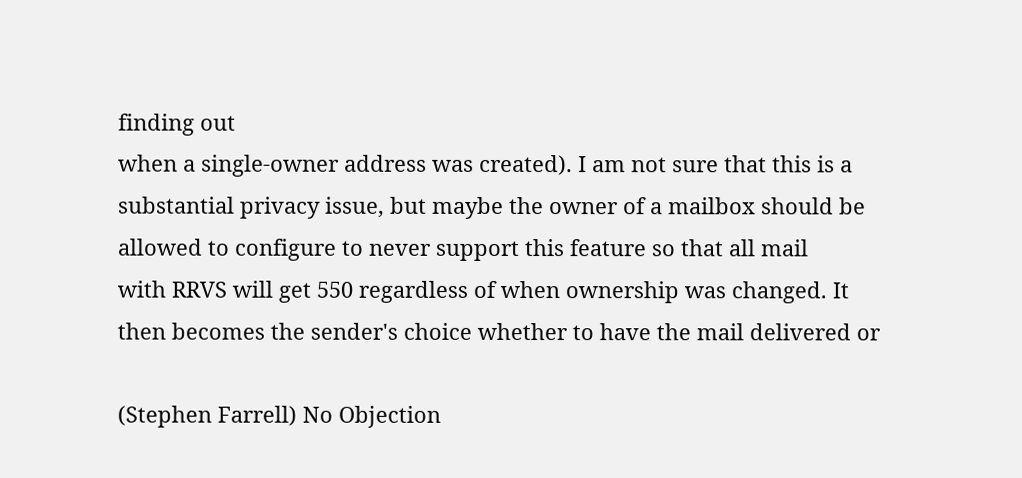finding out
when a single-owner address was created). I am not sure that this is a
substantial privacy issue, but maybe the owner of a mailbox should be
allowed to configure to never support this feature so that all mail
with RRVS will get 550 regardless of when ownership was changed. It
then becomes the sender's choice whether to have the mail delivered or

(Stephen Farrell) No Objection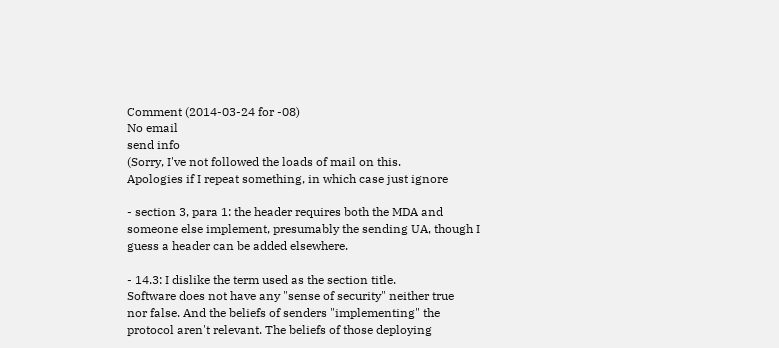Comment (2014-03-24 for -08)
No email
send info
(Sorry, I've not followed the loads of mail on this.
Apologies if I repeat something, in which case just ignore

- section 3, para 1: the header requires both the MDA and
someone else implement, presumably the sending UA, though I
guess a header can be added elsewhere.

- 14.3: I dislike the term used as the section title.
Software does not have any "sense of security" neither true
nor false. And the beliefs of senders "implementing" the
protocol aren't relevant. The beliefs of those deploying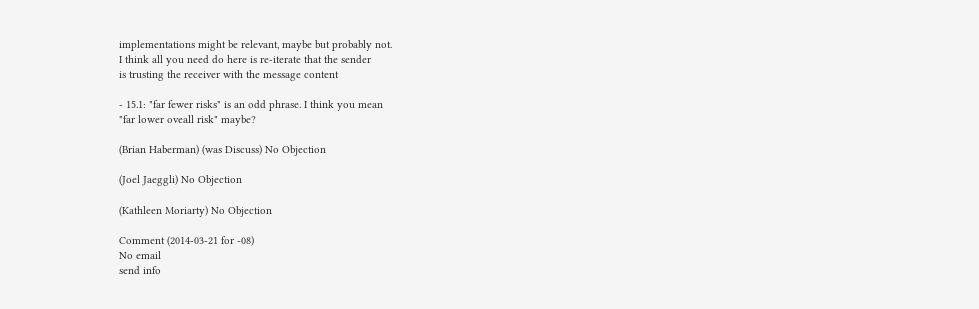implementations might be relevant, maybe but probably not.
I think all you need do here is re-iterate that the sender
is trusting the receiver with the message content

- 15.1: "far fewer risks" is an odd phrase. I think you mean
"far lower oveall risk" maybe?

(Brian Haberman) (was Discuss) No Objection

(Joel Jaeggli) No Objection

(Kathleen Moriarty) No Objection

Comment (2014-03-21 for -08)
No email
send info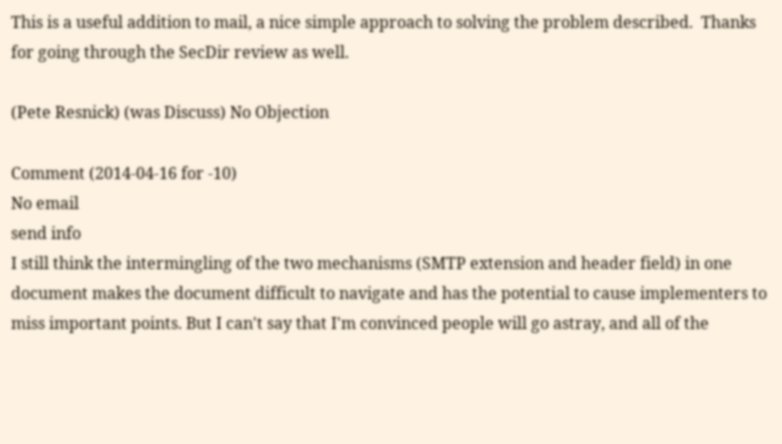This is a useful addition to mail, a nice simple approach to solving the problem described.  Thanks for going through the SecDir review as well.

(Pete Resnick) (was Discuss) No Objection

Comment (2014-04-16 for -10)
No email
send info
I still think the intermingling of the two mechanisms (SMTP extension and header field) in one document makes the document difficult to navigate and has the potential to cause implementers to miss important points. But I can't say that I'm convinced people will go astray, and all of the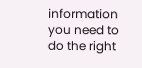information you need to do the right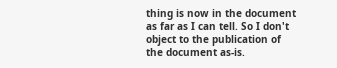thing is now in the document as far as I can tell. So I don't object to the publication of the document as-is.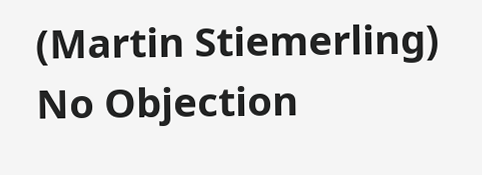(Martin Stiemerling) No Objection